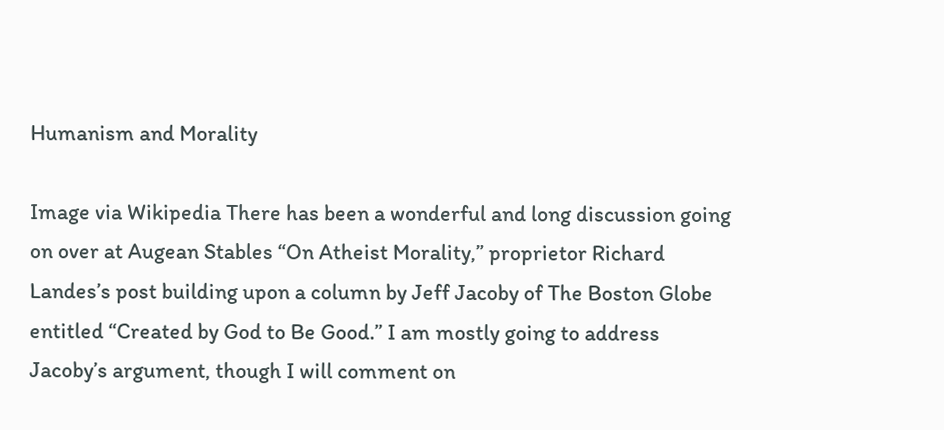Humanism and Morality

Image via Wikipedia There has been a wonderful and long discussion going on over at Augean Stables “On Atheist Morality,” proprietor Richard Landes’s post building upon a column by Jeff Jacoby of The Boston Globe entitled “Created by God to Be Good.” I am mostly going to address Jacoby’s argument, though I will comment on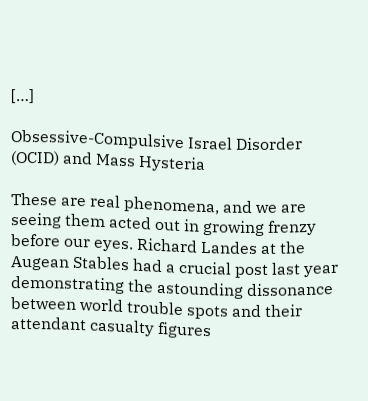[…]

Obsessive-Compulsive Israel Disorder (OCID) and Mass Hysteria

These are real phenomena, and we are seeing them acted out in growing frenzy before our eyes. Richard Landes at the Augean Stables had a crucial post last year demonstrating the astounding dissonance between world trouble spots and their attendant casualty figures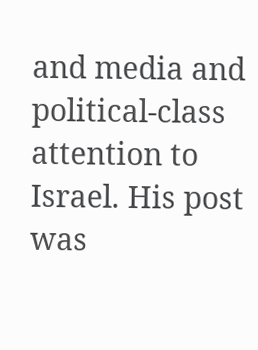and media and political-class attention to Israel. His post was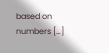based on numbers […]